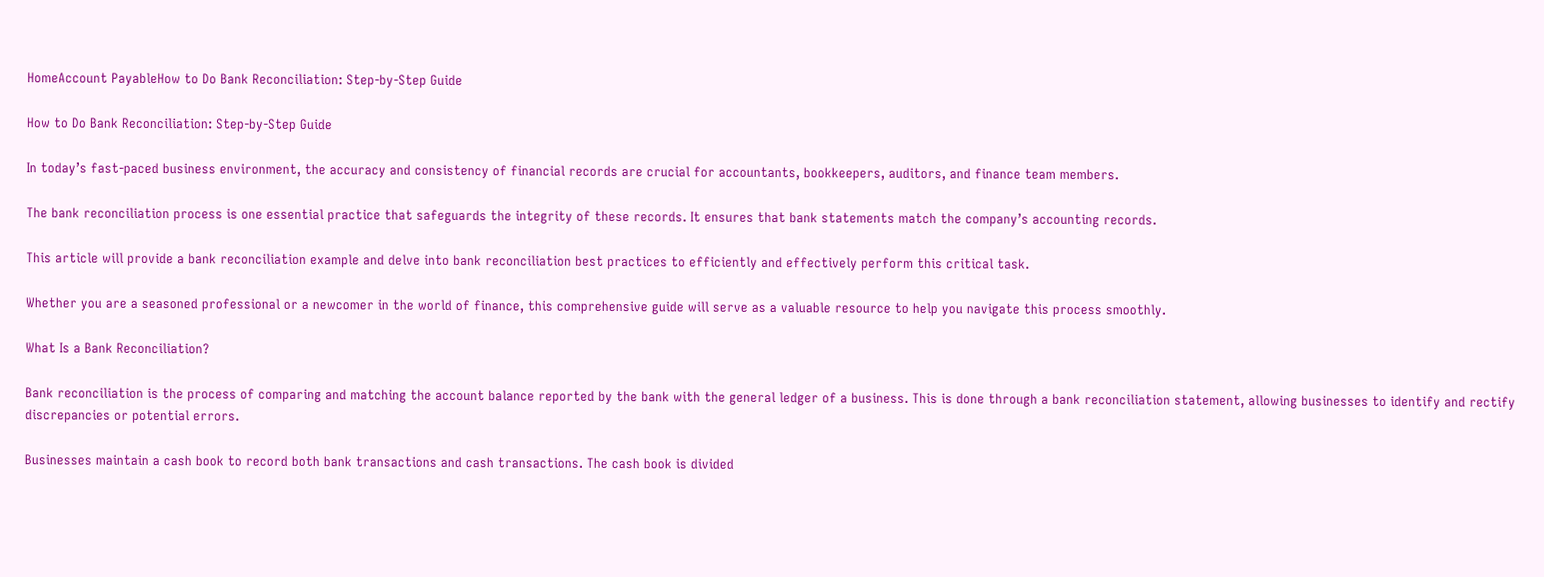HomeAccount PayableHow to Do Bank Reconciliation: Step-by-Step Guide

How to Do Bank Reconciliation: Step-by-Step Guide

In today’s fast-paced business environment, the accuracy and consistency of financial records are crucial for accountants, bookkeepers, auditors, and finance team members.

The bank reconciliation process is one essential practice that safeguards the integrity of these records. It ensures that bank statements match the company’s accounting records.

This article will provide a bank reconciliation example and delve into bank reconciliation best practices to efficiently and effectively perform this critical task.

Whether you are a seasoned professional or a newcomer in the world of finance, this comprehensive guide will serve as a valuable resource to help you navigate this process smoothly.

What Is a Bank Reconciliation?

Bank reconciliation is the process of comparing and matching the account balance reported by the bank with the general ledger of a business. This is done through a bank reconciliation statement, allowing businesses to identify and rectify discrepancies or potential errors.

Businesses maintain a cash book to record both bank transactions and cash transactions. The cash book is divided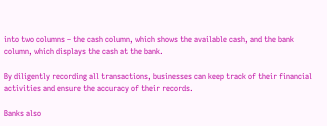into two columns – the cash column, which shows the available cash, and the bank column, which displays the cash at the bank.

By diligently recording all transactions, businesses can keep track of their financial activities and ensure the accuracy of their records.

Banks also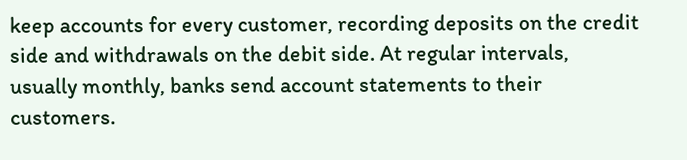keep accounts for every customer, recording deposits on the credit side and withdrawals on the debit side. At regular intervals, usually monthly, banks send account statements to their customers.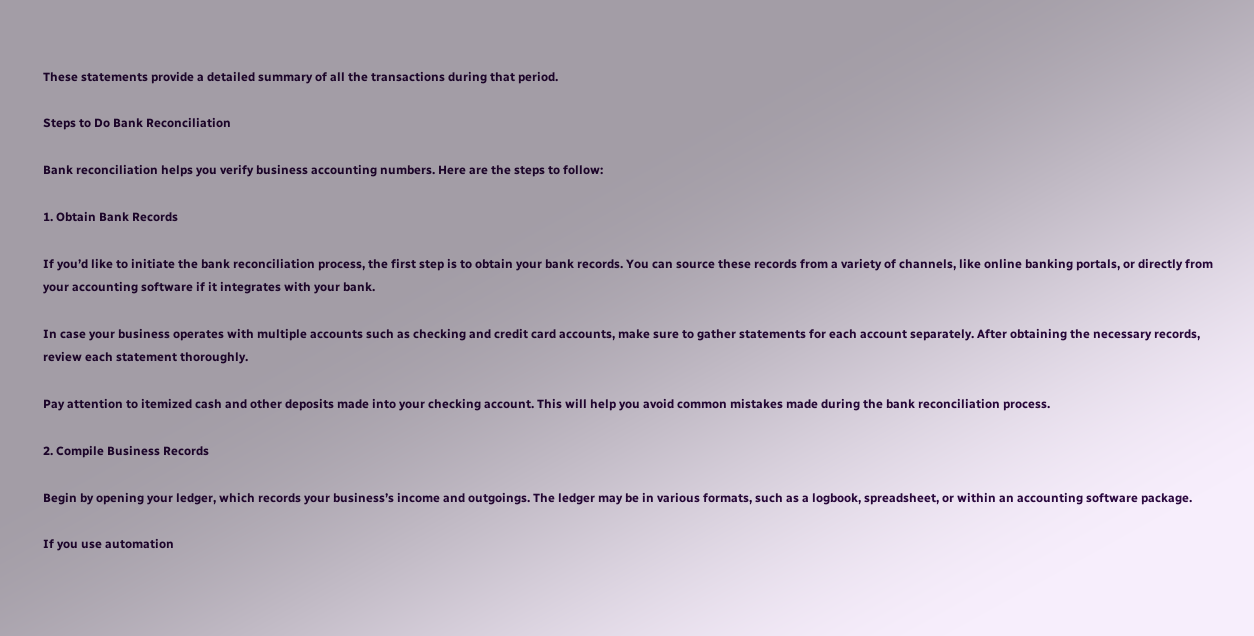These statements provide a detailed summary of all the transactions during that period.

Steps to Do Bank Reconciliation

Bank reconciliation helps you verify business accounting numbers. Here are the steps to follow:

1. Obtain Bank Records

If you’d like to initiate the bank reconciliation process, the first step is to obtain your bank records. You can source these records from a variety of channels, like online banking portals, or directly from your accounting software if it integrates with your bank.

In case your business operates with multiple accounts such as checking and credit card accounts, make sure to gather statements for each account separately. After obtaining the necessary records, review each statement thoroughly.

Pay attention to itemized cash and other deposits made into your checking account. This will help you avoid common mistakes made during the bank reconciliation process.

2. Compile Business Records

Begin by opening your ledger, which records your business’s income and outgoings. The ledger may be in various formats, such as a logbook, spreadsheet, or within an accounting software package.

If you use automation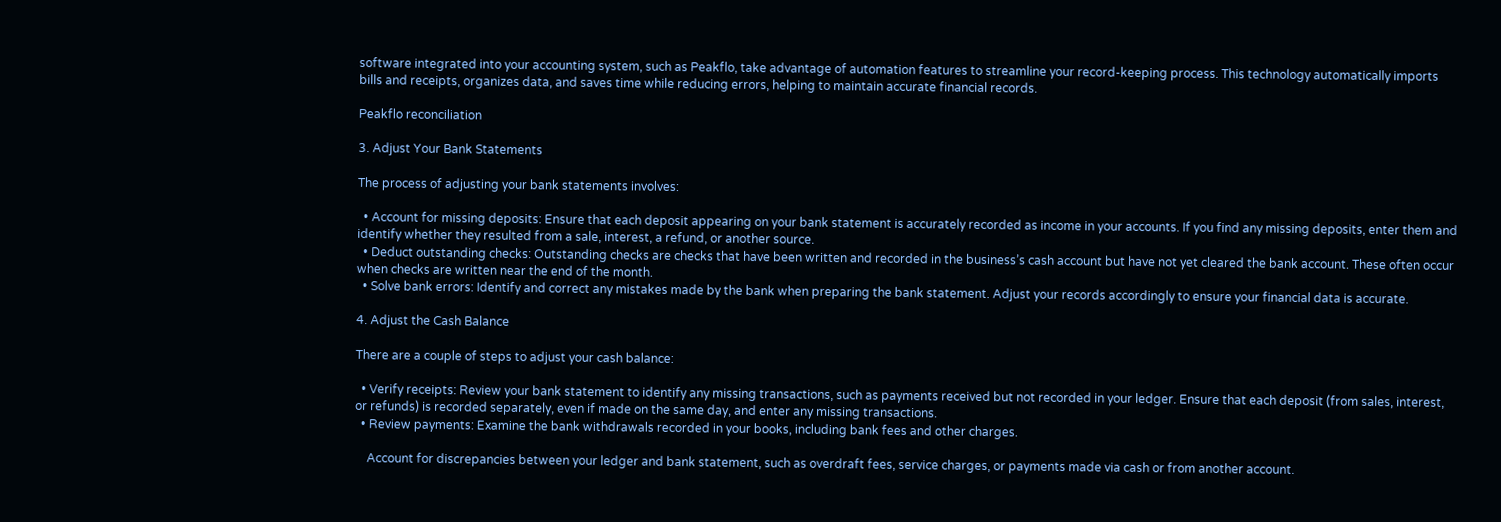software integrated into your accounting system, such as Peakflo, take advantage of automation features to streamline your record-keeping process. This technology automatically imports bills and receipts, organizes data, and saves time while reducing errors, helping to maintain accurate financial records.

Peakflo reconciliation

3. Adjust Your Bank Statements

The process of adjusting your bank statements involves:

  • Account for missing deposits: Ensure that each deposit appearing on your bank statement is accurately recorded as income in your accounts. If you find any missing deposits, enter them and identify whether they resulted from a sale, interest, a refund, or another source.
  • Deduct outstanding checks: Outstanding checks are checks that have been written and recorded in the business’s cash account but have not yet cleared the bank account. These often occur when checks are written near the end of the month.
  • Solve bank errors: Identify and correct any mistakes made by the bank when preparing the bank statement. Adjust your records accordingly to ensure your financial data is accurate.

4. Adjust the Cash Balance

There are a couple of steps to adjust your cash balance:

  • Verify receipts: Review your bank statement to identify any missing transactions, such as payments received but not recorded in your ledger. Ensure that each deposit (from sales, interest, or refunds) is recorded separately, even if made on the same day, and enter any missing transactions.
  • Review payments: Examine the bank withdrawals recorded in your books, including bank fees and other charges.

    Account for discrepancies between your ledger and bank statement, such as overdraft fees, service charges, or payments made via cash or from another account.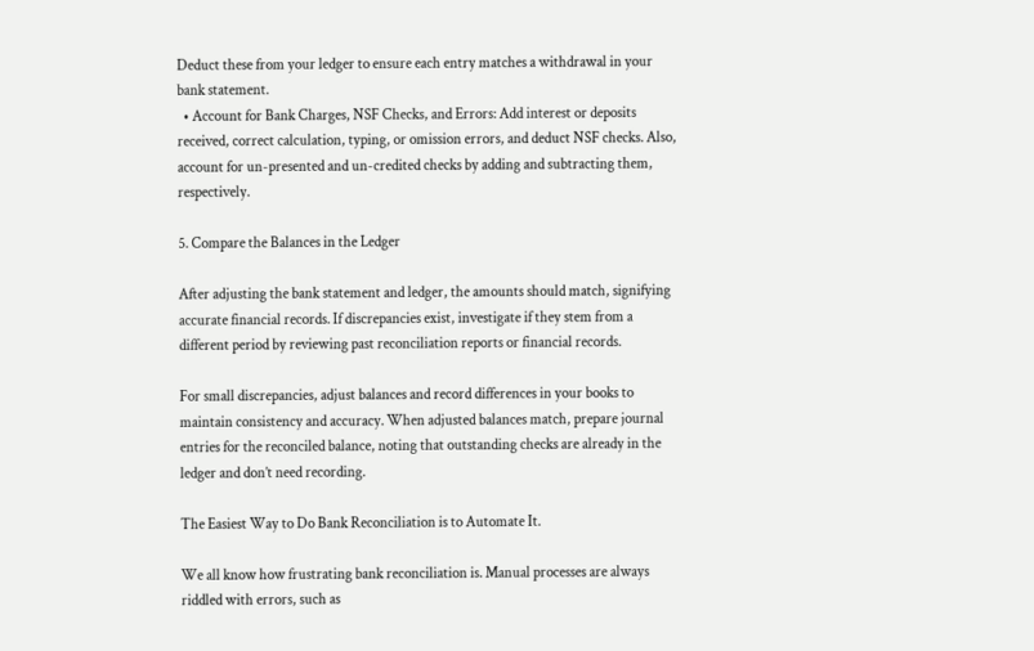Deduct these from your ledger to ensure each entry matches a withdrawal in your bank statement.
  • Account for Bank Charges, NSF Checks, and Errors: Add interest or deposits received, correct calculation, typing, or omission errors, and deduct NSF checks. Also, account for un-presented and un-credited checks by adding and subtracting them, respectively.

5. Compare the Balances in the Ledger

After adjusting the bank statement and ledger, the amounts should match, signifying accurate financial records. If discrepancies exist, investigate if they stem from a different period by reviewing past reconciliation reports or financial records.

For small discrepancies, adjust balances and record differences in your books to maintain consistency and accuracy. When adjusted balances match, prepare journal entries for the reconciled balance, noting that outstanding checks are already in the ledger and don’t need recording.

The Easiest Way to Do Bank Reconciliation is to Automate It.

We all know how frustrating bank reconciliation is. Manual processes are always riddled with errors, such as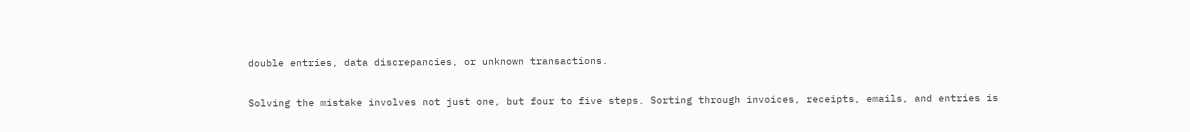double entries, data discrepancies, or unknown transactions.

Solving the mistake involves not just one, but four to five steps. Sorting through invoices, receipts, emails, and entries is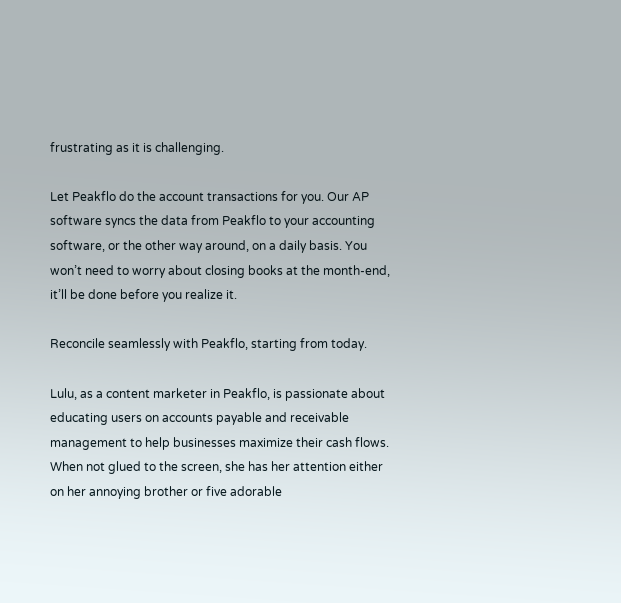frustrating as it is challenging.

Let Peakflo do the account transactions for you. Our AP software syncs the data from Peakflo to your accounting software, or the other way around, on a daily basis. You won’t need to worry about closing books at the month-end, it’ll be done before you realize it.

Reconcile seamlessly with Peakflo, starting from today.

Lulu, as a content marketer in Peakflo, is passionate about educating users on accounts payable and receivable management to help businesses maximize their cash flows. When not glued to the screen, she has her attention either on her annoying brother or five adorable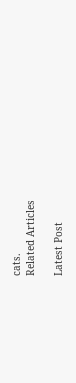cats.
Related Articles

Latest Post